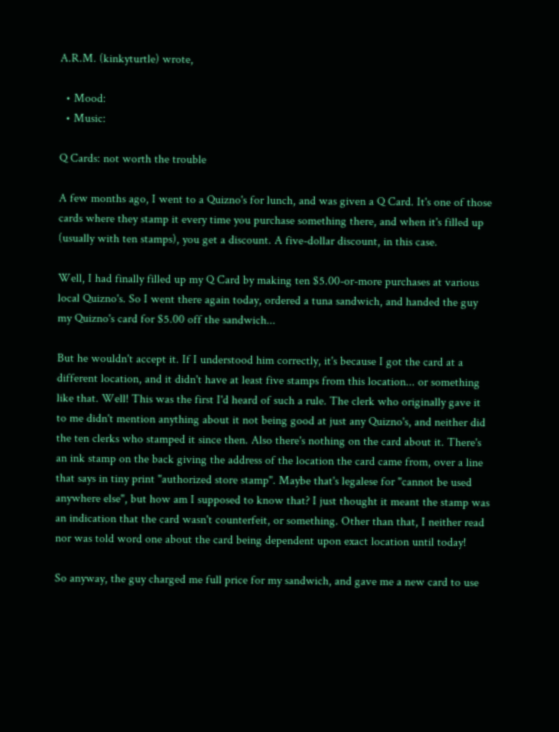A.R.M. (kinkyturtle) wrote,

  • Mood:
  • Music:

Q Cards: not worth the trouble

A few months ago, I went to a Quizno's for lunch, and was given a Q Card. It's one of those cards where they stamp it every time you purchase something there, and when it's filled up (usually with ten stamps), you get a discount. A five-dollar discount, in this case.

Well, I had finally filled up my Q Card by making ten $5.00-or-more purchases at various local Quizno's. So I went there again today, ordered a tuna sandwich, and handed the guy my Quizno's card for $5.00 off the sandwich...

But he wouldn't accept it. If I understood him correctly, it's because I got the card at a different location, and it didn't have at least five stamps from this location... or something like that. Well! This was the first I'd heard of such a rule. The clerk who originally gave it to me didn't mention anything about it not being good at just any Quizno's, and neither did the ten clerks who stamped it since then. Also there's nothing on the card about it. There's an ink stamp on the back giving the address of the location the card came from, over a line that says in tiny print "authorized store stamp". Maybe that's legalese for "cannot be used anywhere else", but how am I supposed to know that? I just thought it meant the stamp was an indication that the card wasn't counterfeit, or something. Other than that, I neither read nor was told word one about the card being dependent upon exact location until today!

So anyway, the guy charged me full price for my sandwich, and gave me a new card to use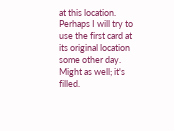at this location. Perhaps I will try to use the first card at its original location some other day. Might as well; it's filled.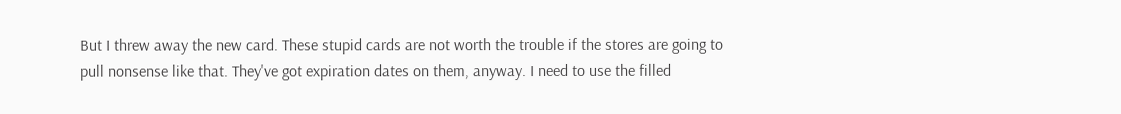But I threw away the new card. These stupid cards are not worth the trouble if the stores are going to pull nonsense like that. They've got expiration dates on them, anyway. I need to use the filled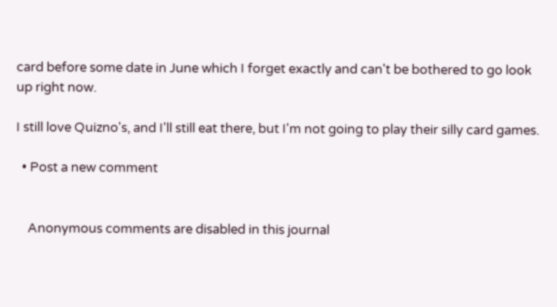card before some date in June which I forget exactly and can't be bothered to go look up right now.

I still love Quizno's, and I'll still eat there, but I'm not going to play their silly card games.

  • Post a new comment


    Anonymous comments are disabled in this journal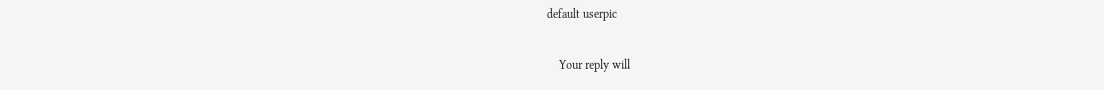default userpic

    Your reply will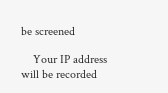be screened

    Your IP address will be recorded